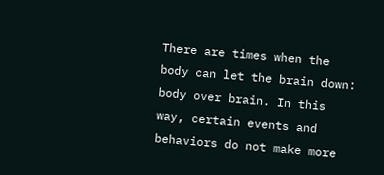There are times when the body can let the brain down: body over brain. In this way, certain events and behaviors do not make more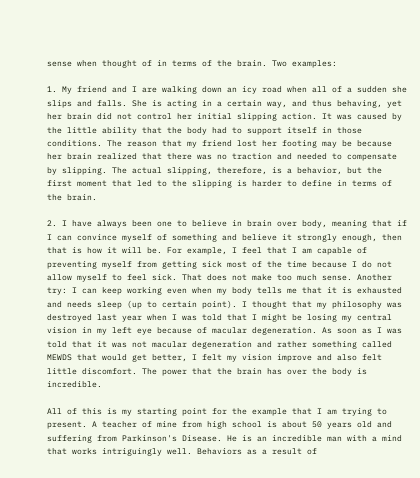sense when thought of in terms of the brain. Two examples:

1. My friend and I are walking down an icy road when all of a sudden she slips and falls. She is acting in a certain way, and thus behaving, yet her brain did not control her initial slipping action. It was caused by the little ability that the body had to support itself in those conditions. The reason that my friend lost her footing may be because her brain realized that there was no traction and needed to compensate by slipping. The actual slipping, therefore, is a behavior, but the first moment that led to the slipping is harder to define in terms of the brain.

2. I have always been one to believe in brain over body, meaning that if I can convince myself of something and believe it strongly enough, then that is how it will be. For example, I feel that I am capable of preventing myself from getting sick most of the time because I do not allow myself to feel sick. That does not make too much sense. Another try: I can keep working even when my body tells me that it is exhausted and needs sleep (up to certain point). I thought that my philosophy was destroyed last year when I was told that I might be losing my central vision in my left eye because of macular degeneration. As soon as I was told that it was not macular degeneration and rather something called MEWDS that would get better, I felt my vision improve and also felt little discomfort. The power that the brain has over the body is incredible.

All of this is my starting point for the example that I am trying to present. A teacher of mine from high school is about 50 years old and suffering from Parkinson's Disease. He is an incredible man with a mind that works intriguingly well. Behaviors as a result of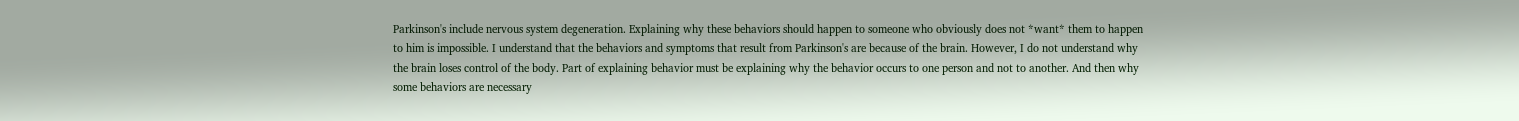Parkinson's include nervous system degeneration. Explaining why these behaviors should happen to someone who obviously does not *want* them to happen to him is impossible. I understand that the behaviors and symptoms that result from Parkinson's are because of the brain. However, I do not understand why the brain loses control of the body. Part of explaining behavior must be explaining why the behavior occurs to one person and not to another. And then why some behaviors are necessary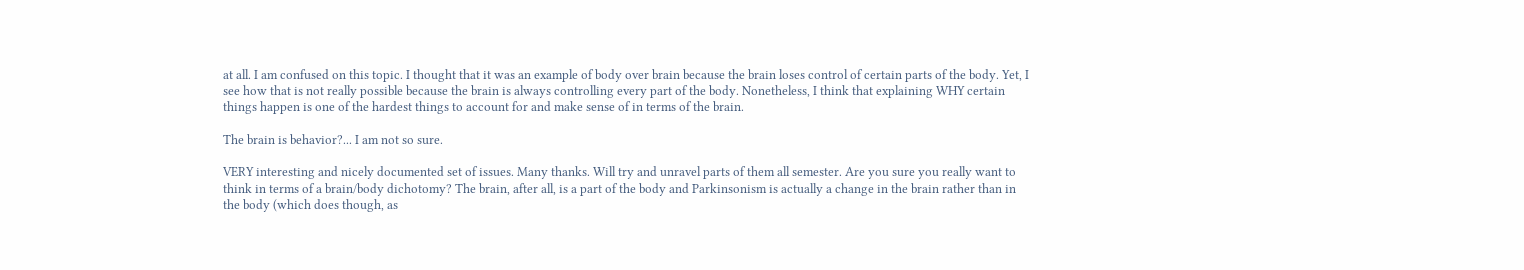at all. I am confused on this topic. I thought that it was an example of body over brain because the brain loses control of certain parts of the body. Yet, I see how that is not really possible because the brain is always controlling every part of the body. Nonetheless, I think that explaining WHY certain things happen is one of the hardest things to account for and make sense of in terms of the brain.

The brain is behavior?... I am not so sure.

VERY interesting and nicely documented set of issues. Many thanks. Will try and unravel parts of them all semester. Are you sure you really want to think in terms of a brain/body dichotomy? The brain, after all, is a part of the body and Parkinsonism is actually a change in the brain rather than in the body (which does though, as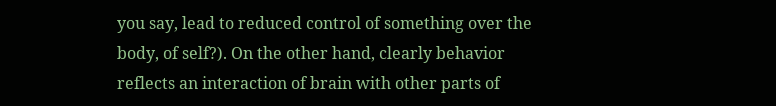you say, lead to reduced control of something over the body, of self?). On the other hand, clearly behavior reflects an interaction of brain with other parts of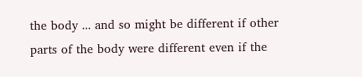the body ... and so might be different if other parts of the body were different even if the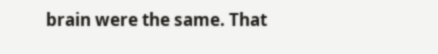brain were the same. That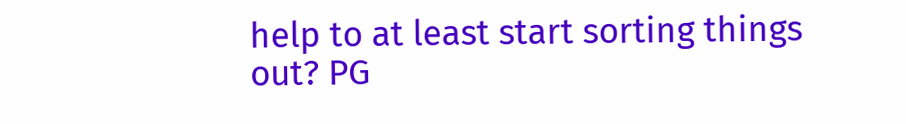help to at least start sorting things out? PG